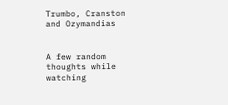Trumbo, Cranston and Ozymandias


A few random thoughts while watching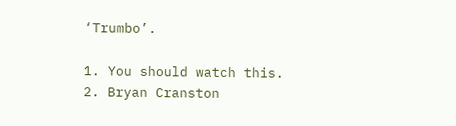‘Trumbo’.

1. You should watch this.
2. Bryan Cranston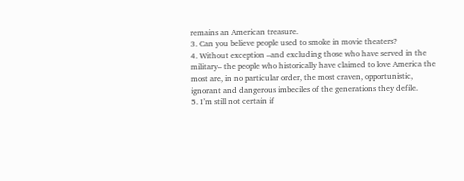remains an American treasure.
3. Can you believe people used to smoke in movie theaters?
4. Without exception –and excluding those who have served in the military– the people who historically have claimed to love America the most are, in no particular order, the most craven, opportunistic, ignorant and dangerous imbeciles of the generations they defile.
5. I’m still not certain if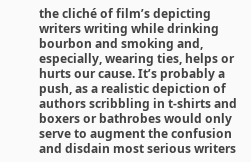the cliché of film’s depicting writers writing while drinking bourbon and smoking and, especially, wearing ties, helps or hurts our cause. It’s probably a push, as a realistic depiction of authors scribbling in t-shirts and boxers or bathrobes would only serve to augment the confusion and disdain most serious writers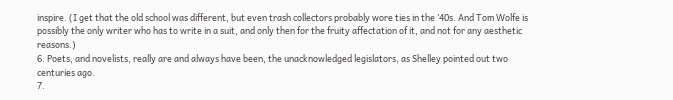inspire. (I get that the old school was different, but even trash collectors probably wore ties in the ’40s. And Tom Wolfe is possibly the only writer who has to write in a suit, and only then for the fruity affectation of it, and not for any aesthetic reasons.)
6. Poets, and novelists, really are and always have been, the unacknowledged legislators, as Shelley pointed out two centuries ago.
7.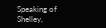Speaking of Shelley,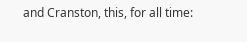and Cranston, this, for all time: